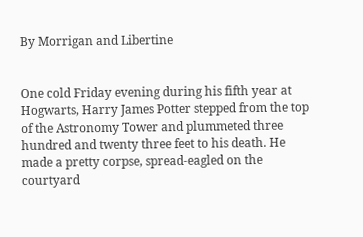By Morrigan and Libertine


One cold Friday evening during his fifth year at Hogwarts, Harry James Potter stepped from the top of the Astronomy Tower and plummeted three hundred and twenty three feet to his death. He made a pretty corpse, spread-eagled on the courtyard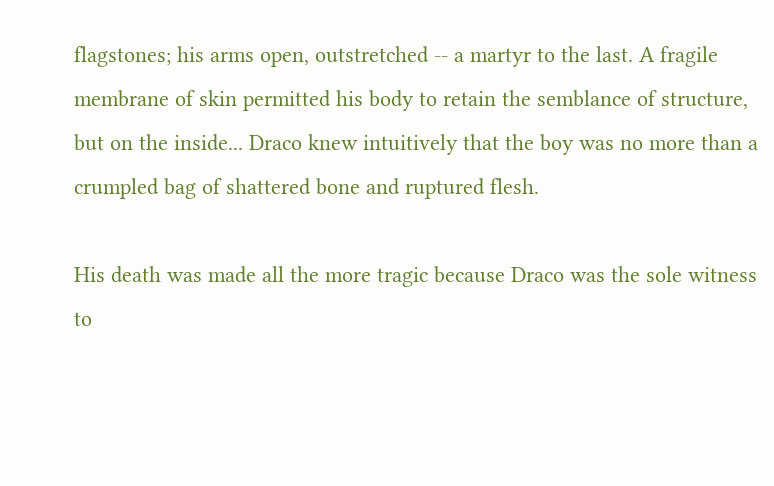flagstones; his arms open, outstretched -- a martyr to the last. A fragile membrane of skin permitted his body to retain the semblance of structure, but on the inside... Draco knew intuitively that the boy was no more than a crumpled bag of shattered bone and ruptured flesh.

His death was made all the more tragic because Draco was the sole witness to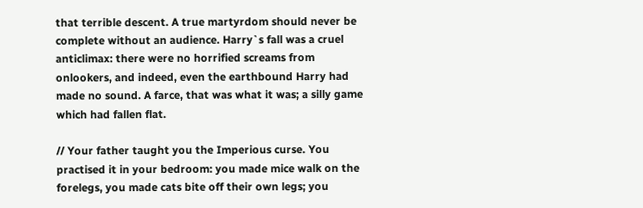that terrible descent. A true martyrdom should never be complete without an audience. Harry`s fall was a cruel anticlimax: there were no horrified screams from onlookers, and indeed, even the earthbound Harry had made no sound. A farce, that was what it was; a silly game which had fallen flat.

// Your father taught you the Imperious curse. You practised it in your bedroom: you made mice walk on the forelegs, you made cats bite off their own legs; you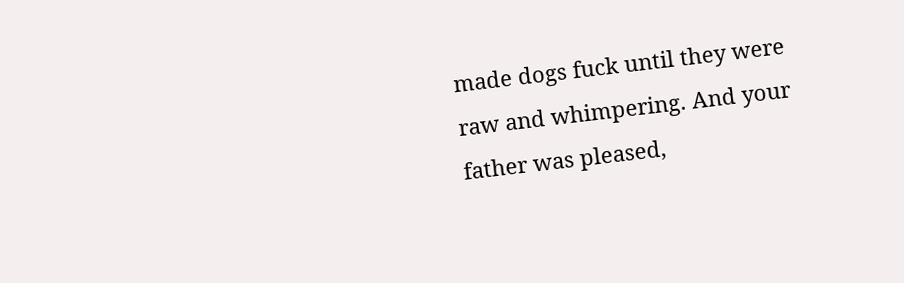made dogs fuck until they were raw and whimpering. And your father was pleased,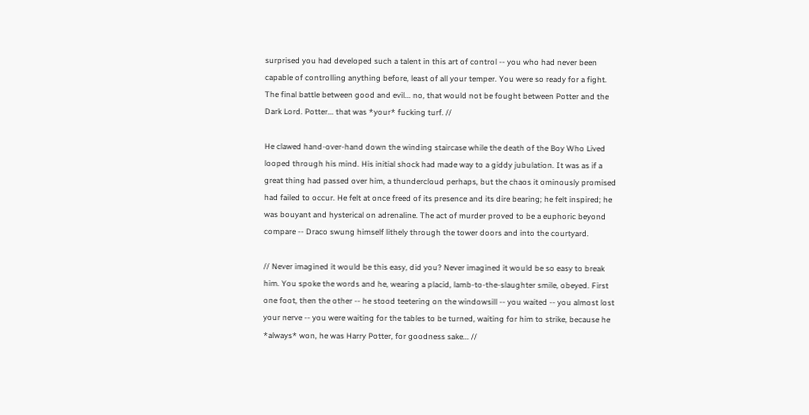surprised you had developed such a talent in this art of control -- you who had never been capable of controlling anything before, least of all your temper. You were so ready for a fight. The final battle between good and evil... no, that would not be fought between Potter and the Dark Lord. Potter... that was *your* fucking turf. //

He clawed hand-over-hand down the winding staircase while the death of the Boy Who Lived looped through his mind. His initial shock had made way to a giddy jubulation. It was as if a great thing had passed over him, a thundercloud perhaps, but the chaos it ominously promised had failed to occur. He felt at once freed of its presence and its dire bearing; he felt inspired; he was bouyant and hysterical on adrenaline. The act of murder proved to be a euphoric beyond compare -- Draco swung himself lithely through the tower doors and into the courtyard.

// Never imagined it would be this easy, did you? Never imagined it would be so easy to break him. You spoke the words and he, wearing a placid, lamb-to-the-slaughter smile, obeyed. First one foot, then the other -- he stood teetering on the windowsill -- you waited -- you almost lost your nerve -- you were waiting for the tables to be turned, waiting for him to strike, because he *always* won, he was Harry Potter, for goodness sake... //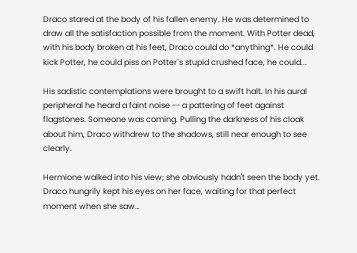Draco stared at the body of his fallen enemy. He was determined to draw all the satisfaction possible from the moment. With Potter dead, with his body broken at his feet, Draco could do *anything*. He could kick Potter, he could piss on Potter`s stupid crushed face, he could...

His sadistic contemplations were brought to a swift halt. In his aural peripheral he heard a faint noise -- a pattering of feet against flagstones. Someone was coming. Pulling the darkness of his cloak about him, Draco withdrew to the shadows, still near enough to see clearly.

Hermione walked into his view; she obviously hadn't seen the body yet. Draco hungrily kept his eyes on her face, waiting for that perfect moment when she saw…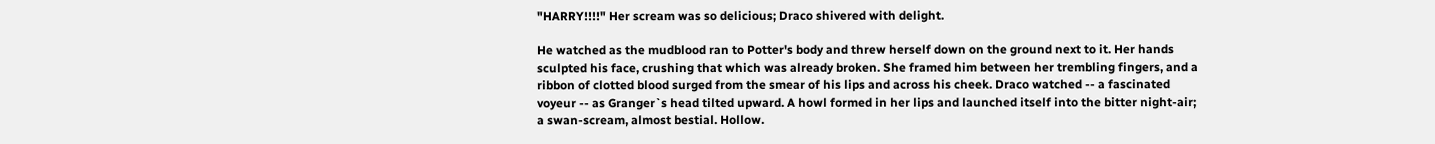"HARRY!!!!" Her scream was so delicious; Draco shivered with delight.

He watched as the mudblood ran to Potter's body and threw herself down on the ground next to it. Her hands sculpted his face, crushing that which was already broken. She framed him between her trembling fingers, and a ribbon of clotted blood surged from the smear of his lips and across his cheek. Draco watched -- a fascinated voyeur -- as Granger`s head tilted upward. A howl formed in her lips and launched itself into the bitter night-air; a swan-scream, almost bestial. Hollow.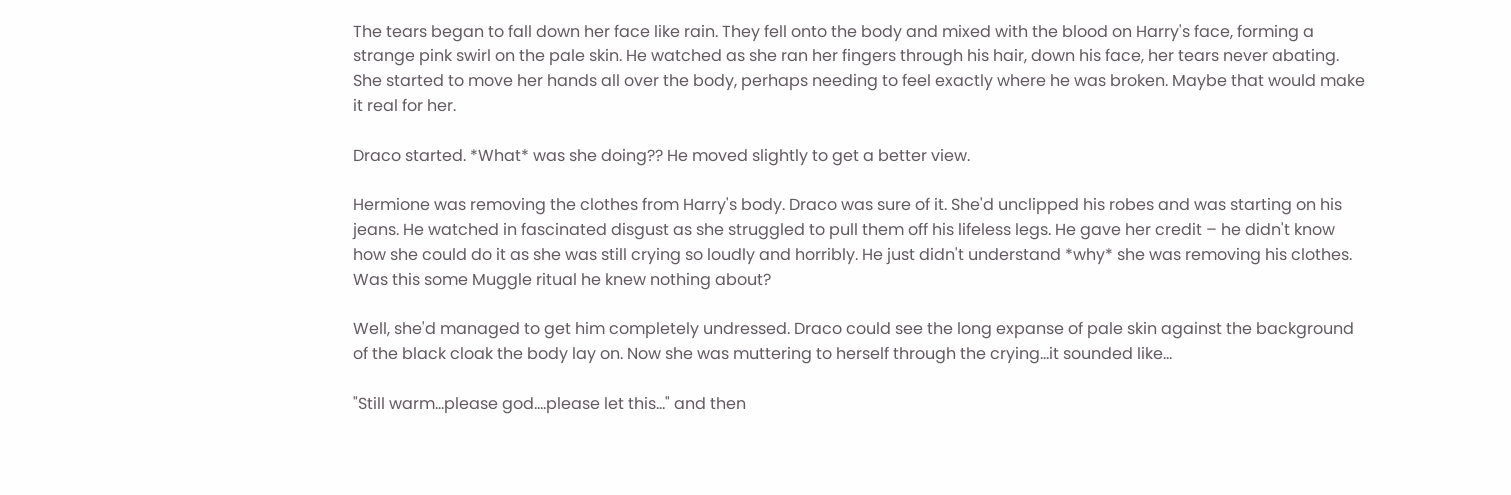The tears began to fall down her face like rain. They fell onto the body and mixed with the blood on Harry's face, forming a strange pink swirl on the pale skin. He watched as she ran her fingers through his hair, down his face, her tears never abating. She started to move her hands all over the body, perhaps needing to feel exactly where he was broken. Maybe that would make it real for her.

Draco started. *What* was she doing?? He moved slightly to get a better view.

Hermione was removing the clothes from Harry's body. Draco was sure of it. She'd unclipped his robes and was starting on his jeans. He watched in fascinated disgust as she struggled to pull them off his lifeless legs. He gave her credit – he didn't know how she could do it as she was still crying so loudly and horribly. He just didn't understand *why* she was removing his clothes. Was this some Muggle ritual he knew nothing about?

Well, she'd managed to get him completely undressed. Draco could see the long expanse of pale skin against the background of the black cloak the body lay on. Now she was muttering to herself through the crying…it sounded like…

"Still warm…please god….please let this…" and then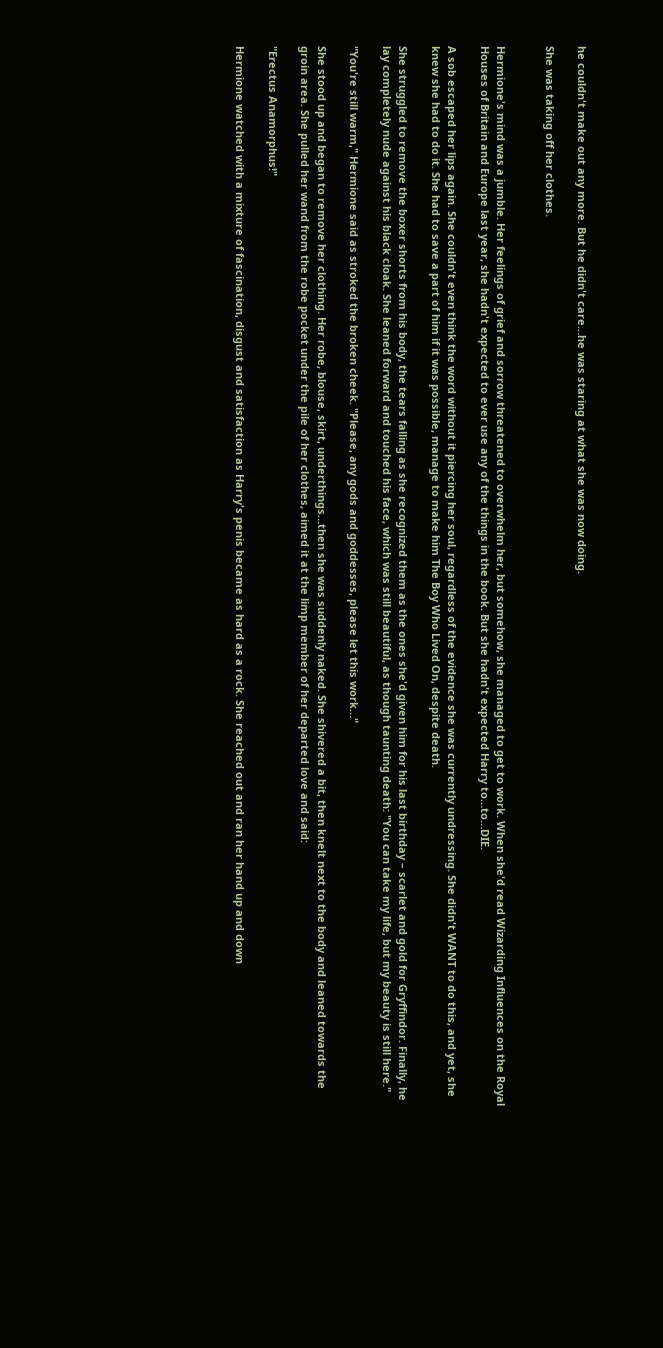he couldn't make out any more. But he didn't care…he was staring at what she was now doing.

She was taking off her clothes.


Hermione's mind was a jumble. Her feelings of grief and sorrow threatened to overwhelm her, but somehow, she managed to get to work. When she'd read Wizarding Influences on the Royal Houses of Britain and Europe last year, she hadn't expected to ever use any of the things in the book. But she hadn't expected Harry to…to…DIE.

A sob escaped her lips again. She couldn't even think the word without it piercing her soul, regardless of the evidence she was currently undressing. She didn't WANT to do this, and yet, she knew she had to do it. She had to save a part of him if it was possible, manage to make him The Boy Who Lived On, despite death.

She struggled to remove the boxer shorts from his body, the tears falling as she recognized them as the ones she'd given him for his last birthday – scarlet and gold for Gryffindor. Finally, he lay completely nude against his black cloak. She leaned forward and touched his face, which was still beautiful, as though taunting death: "You can take my life, but my beauty is still here."

"You're still warm," Hermione said as stroked the broken cheek. "Please, any gods and goddesses, please let this work…"

She stood up and began to remove her clothing. Her robe, blouse, skirt, underthings…then she was suddenly naked. She shivered a bit, then knelt next to the body and leaned towards the groin area. She pulled her wand from the robe pocket under the pile of her clothes, aimed it at the limp member of her departed love and said:

"Erectus Anamorphus!"

Hermione watched with a mixture of fascination, disgust and satisfaction as Harry's penis became as hard as a rock. She reached out and ran her hand up and down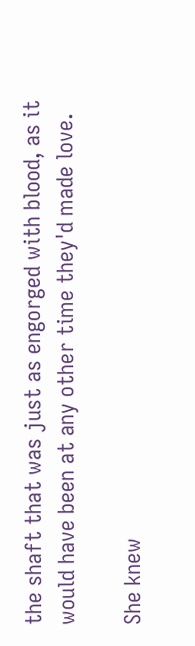the shaft that was just as engorged with blood, as it would have been at any other time they'd made love.

She knew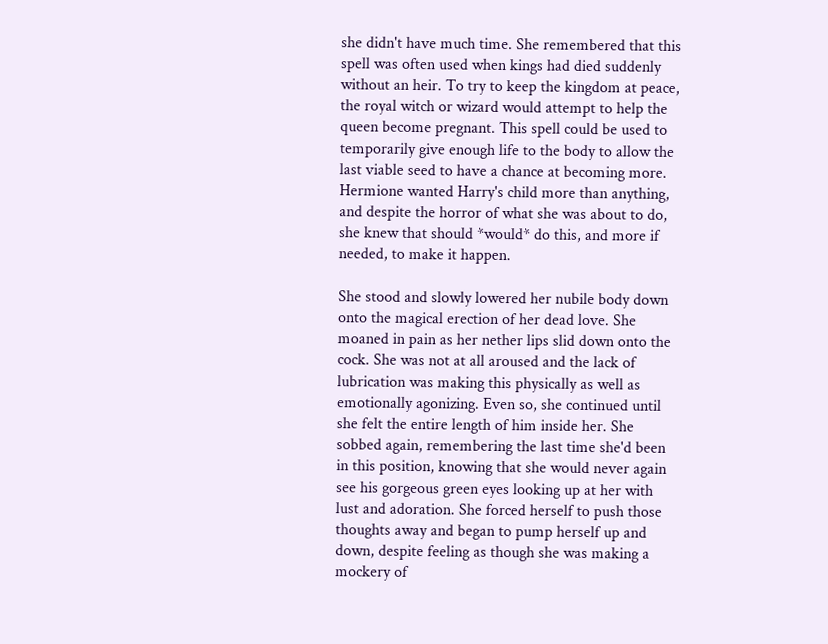she didn't have much time. She remembered that this spell was often used when kings had died suddenly without an heir. To try to keep the kingdom at peace, the royal witch or wizard would attempt to help the queen become pregnant. This spell could be used to temporarily give enough life to the body to allow the last viable seed to have a chance at becoming more. Hermione wanted Harry's child more than anything, and despite the horror of what she was about to do, she knew that should *would* do this, and more if needed, to make it happen.

She stood and slowly lowered her nubile body down onto the magical erection of her dead love. She moaned in pain as her nether lips slid down onto the cock. She was not at all aroused and the lack of lubrication was making this physically as well as emotionally agonizing. Even so, she continued until she felt the entire length of him inside her. She sobbed again, remembering the last time she'd been in this position, knowing that she would never again see his gorgeous green eyes looking up at her with lust and adoration. She forced herself to push those thoughts away and began to pump herself up and down, despite feeling as though she was making a mockery of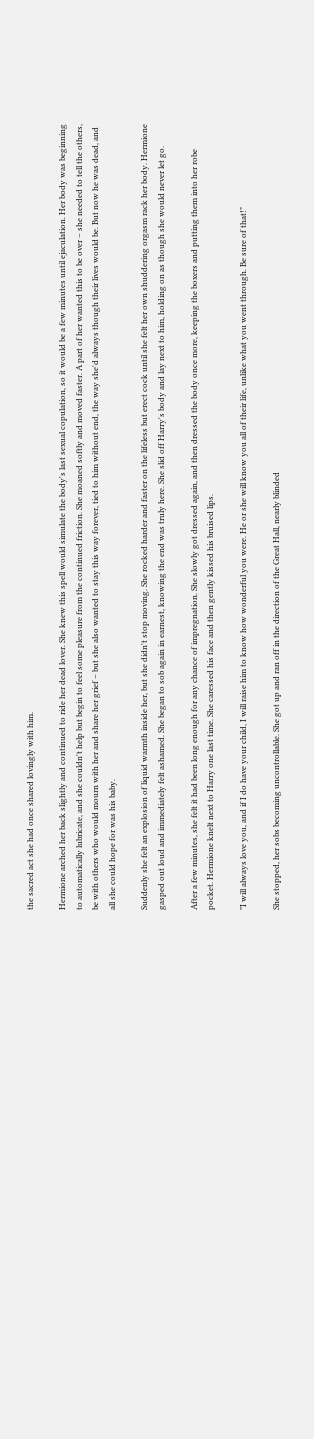the sacred act she had once shared lovingly with him.

Hermione arched her back slightly and continued to ride her dead lover. She knew this spell would simulate the body's last sexual copulation, so it would be a few minutes until ejaculation. Her body was beginning to automatically lubricate, and she couldn't help but begin to feel some pleasure from the continued friction. She moaned softly and moved faster. A part of her wanted this to be over – she needed to tell the others, be with others who would mourn with her and share her grief – but she also wanted to stay this way forever, tied to him without end, the way she'd always though their lives would be. But now he was dead, and all she could hope for was his baby.

Suddenly she felt an explosion of liquid warmth inside her, but she didn't stop moving. She rocked harder and faster on the lifeless but erect cock until she felt her own shuddering orgasm rack her body. Hermione gasped out loud and immediately felt ashamed. She began to sob again in earnest, knowing the end was truly here. She slid off Harry's body and lay next to him, holding on as though she would never let go.

After a few minutes, she felt it had been long enough for any chance of impregnation. She slowly got dressed again, and then dressed the body once more, keeping the boxers and putting them into her robe pocket. Hermione knelt next to Harry one last time. She caressed his face and then gently kissed his bruised lips.

"I will always love you, and if I do have your child, I will raise him to know how wonderful you were. He or she will know you all of their life, unlike what you went through. Be sure of that!"

She stopped, her sobs becoming uncontrollable. She got up and ran off in the direction of the Great Hall, nearly blinded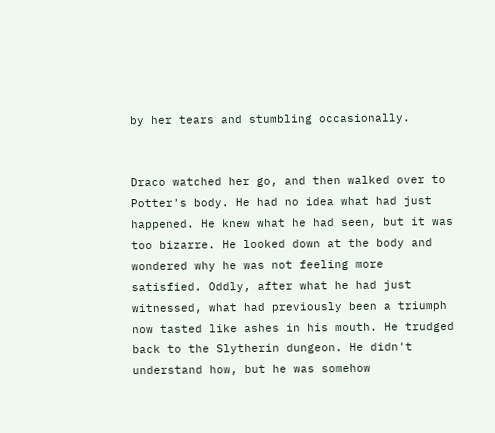by her tears and stumbling occasionally.


Draco watched her go, and then walked over to Potter's body. He had no idea what had just happened. He knew what he had seen, but it was too bizarre. He looked down at the body and wondered why he was not feeling more satisfied. Oddly, after what he had just witnessed, what had previously been a triumph now tasted like ashes in his mouth. He trudged back to the Slytherin dungeon. He didn't understand how, but he was somehow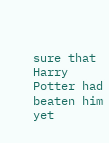sure that Harry Potter had beaten him yet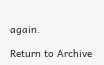again.

Return to Archive